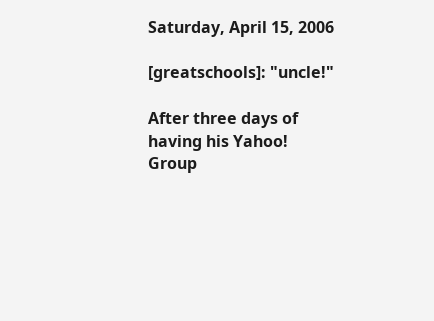Saturday, April 15, 2006

[greatschools]: "uncle!"

After three days of having his Yahoo! Group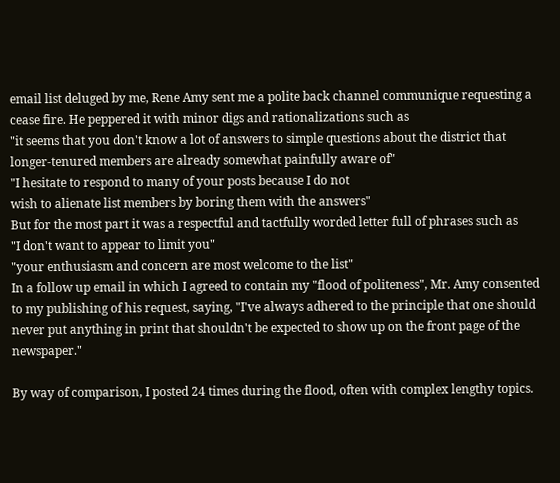email list deluged by me, Rene Amy sent me a polite back channel communique requesting a cease fire. He peppered it with minor digs and rationalizations such as
"it seems that you don't know a lot of answers to simple questions about the district that longer-tenured members are already somewhat painfully aware of"
"I hesitate to respond to many of your posts because I do not
wish to alienate list members by boring them with the answers"
But for the most part it was a respectful and tactfully worded letter full of phrases such as
"I don't want to appear to limit you"
"your enthusiasm and concern are most welcome to the list"
In a follow up email in which I agreed to contain my "flood of politeness", Mr. Amy consented to my publishing of his request, saying, "I've always adhered to the principle that one should never put anything in print that shouldn't be expected to show up on the front page of the newspaper."

By way of comparison, I posted 24 times during the flood, often with complex lengthy topics.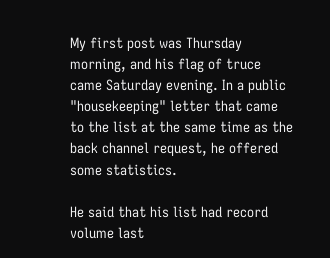My first post was Thursday morning, and his flag of truce came Saturday evening. In a public "housekeeping" letter that came to the list at the same time as the back channel request, he offered some statistics.

He said that his list had record volume last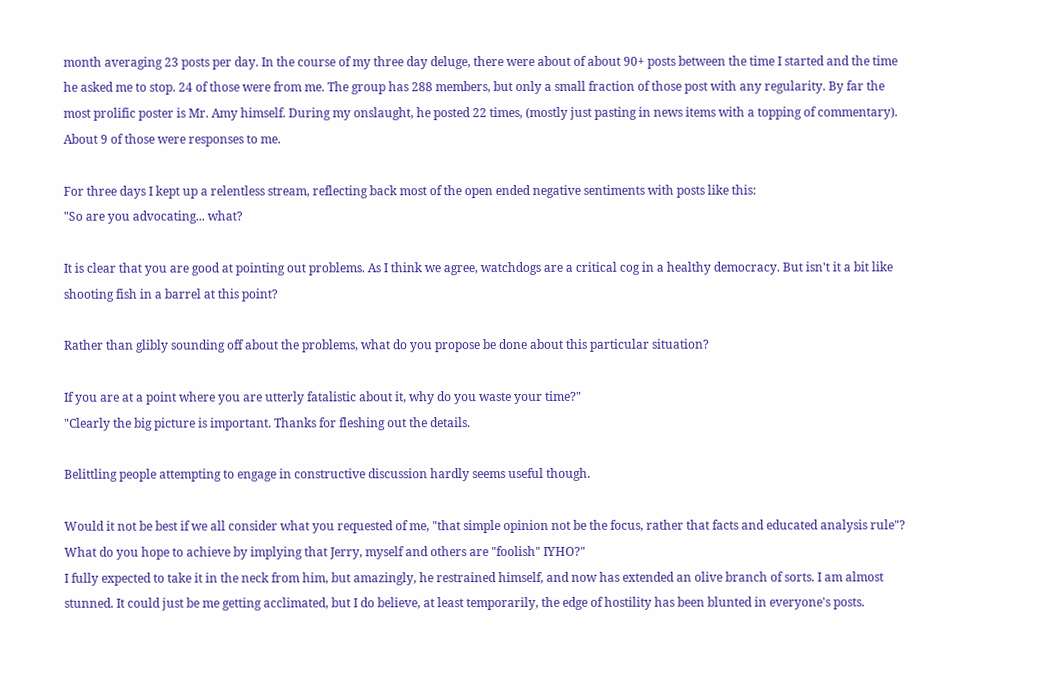month averaging 23 posts per day. In the course of my three day deluge, there were about of about 90+ posts between the time I started and the time he asked me to stop. 24 of those were from me. The group has 288 members, but only a small fraction of those post with any regularity. By far the most prolific poster is Mr. Amy himself. During my onslaught, he posted 22 times, (mostly just pasting in news items with a topping of commentary). About 9 of those were responses to me.

For three days I kept up a relentless stream, reflecting back most of the open ended negative sentiments with posts like this:
"So are you advocating... what?

It is clear that you are good at pointing out problems. As I think we agree, watchdogs are a critical cog in a healthy democracy. But isn't it a bit like shooting fish in a barrel at this point?

Rather than glibly sounding off about the problems, what do you propose be done about this particular situation?

If you are at a point where you are utterly fatalistic about it, why do you waste your time?"
"Clearly the big picture is important. Thanks for fleshing out the details.

Belittling people attempting to engage in constructive discussion hardly seems useful though.

Would it not be best if we all consider what you requested of me, "that simple opinion not be the focus, rather that facts and educated analysis rule"? What do you hope to achieve by implying that Jerry, myself and others are "foolish" IYHO?"
I fully expected to take it in the neck from him, but amazingly, he restrained himself, and now has extended an olive branch of sorts. I am almost stunned. It could just be me getting acclimated, but I do believe, at least temporarily, the edge of hostility has been blunted in everyone's posts.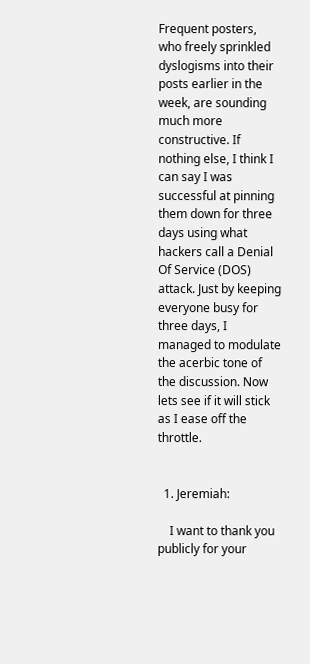Frequent posters, who freely sprinkled dyslogisms into their posts earlier in the week, are sounding much more constructive. If nothing else, I think I can say I was successful at pinning them down for three days using what hackers call a Denial Of Service (DOS) attack. Just by keeping everyone busy for three days, I managed to modulate the acerbic tone of the discussion. Now lets see if it will stick as I ease off the throttle.


  1. Jeremiah:

    I want to thank you publicly for your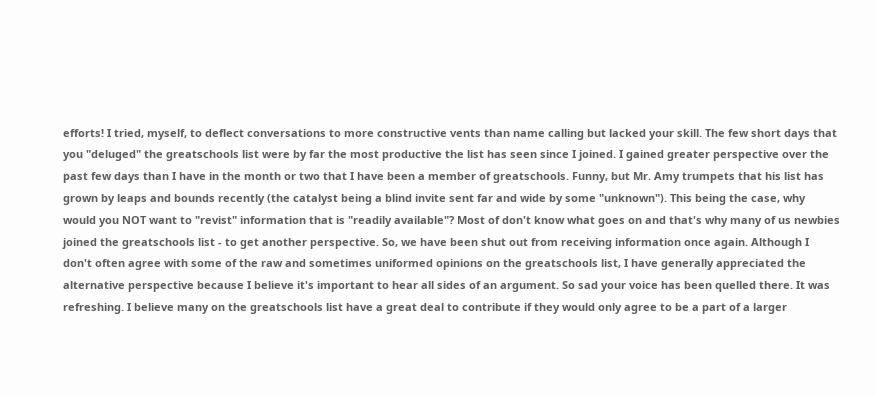efforts! I tried, myself, to deflect conversations to more constructive vents than name calling but lacked your skill. The few short days that you "deluged" the greatschools list were by far the most productive the list has seen since I joined. I gained greater perspective over the past few days than I have in the month or two that I have been a member of greatschools. Funny, but Mr. Amy trumpets that his list has grown by leaps and bounds recently (the catalyst being a blind invite sent far and wide by some "unknown"). This being the case, why would you NOT want to "revist" information that is "readily available"? Most of don't know what goes on and that's why many of us newbies joined the greatschools list - to get another perspective. So, we have been shut out from receiving information once again. Although I don't often agree with some of the raw and sometimes uniformed opinions on the greatschools list, I have generally appreciated the alternative perspective because I believe it's important to hear all sides of an argument. So sad your voice has been quelled there. It was refreshing. I believe many on the greatschools list have a great deal to contribute if they would only agree to be a part of a larger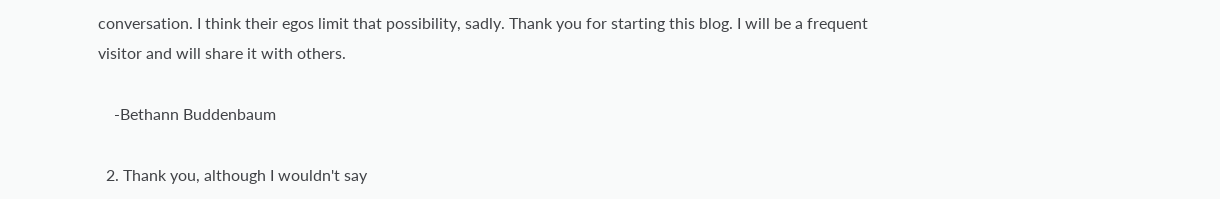conversation. I think their egos limit that possibility, sadly. Thank you for starting this blog. I will be a frequent visitor and will share it with others.

    -Bethann Buddenbaum

  2. Thank you, although I wouldn't say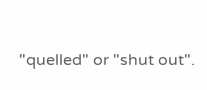"quelled" or "shut out".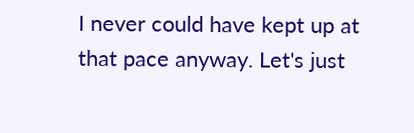I never could have kept up at that pace anyway. Let's just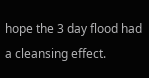hope the 3 day flood had a cleansing effect.